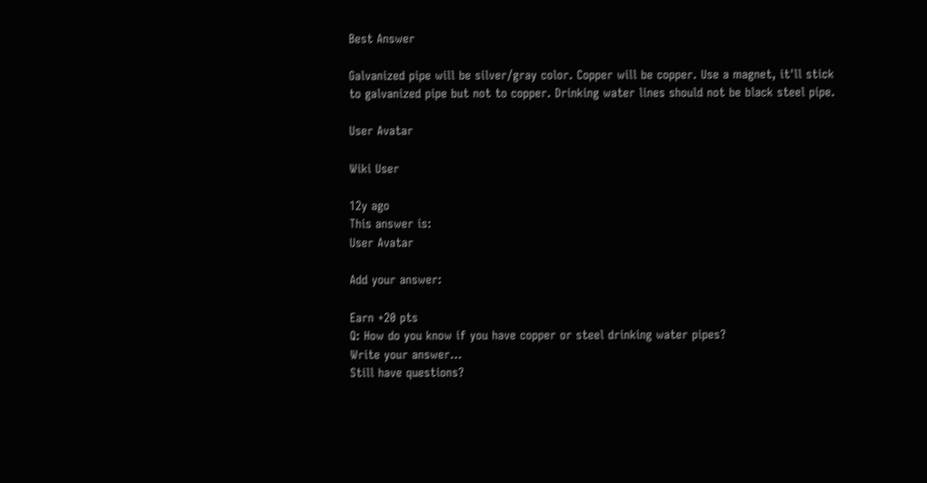Best Answer

Galvanized pipe will be silver/gray color. Copper will be copper. Use a magnet, it'll stick to galvanized pipe but not to copper. Drinking water lines should not be black steel pipe.

User Avatar

Wiki User

12y ago
This answer is:
User Avatar

Add your answer:

Earn +20 pts
Q: How do you know if you have copper or steel drinking water pipes?
Write your answer...
Still have questions?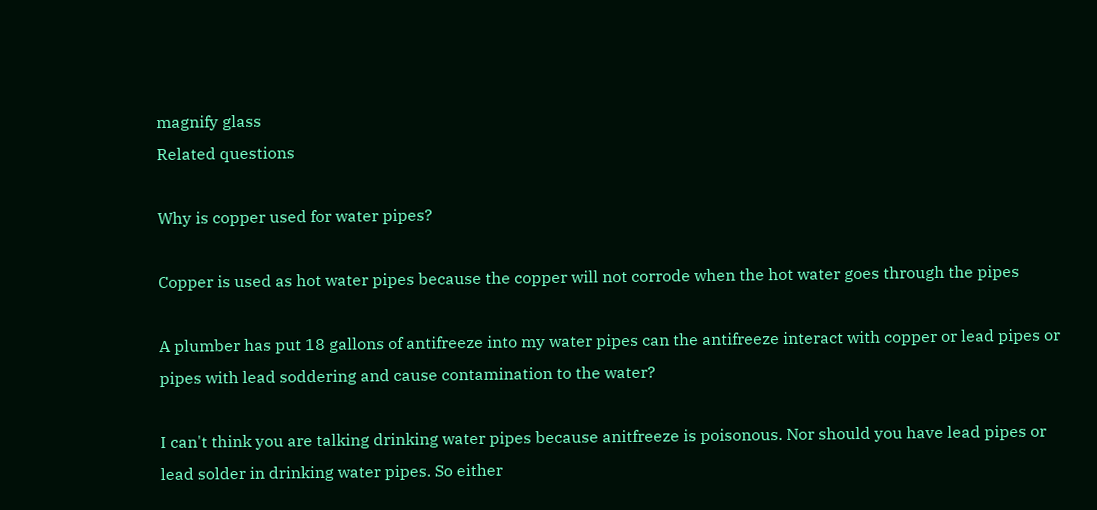magnify glass
Related questions

Why is copper used for water pipes?

Copper is used as hot water pipes because the copper will not corrode when the hot water goes through the pipes

A plumber has put 18 gallons of antifreeze into my water pipes can the antifreeze interact with copper or lead pipes or pipes with lead soddering and cause contamination to the water?

I can't think you are talking drinking water pipes because anitfreeze is poisonous. Nor should you have lead pipes or lead solder in drinking water pipes. So either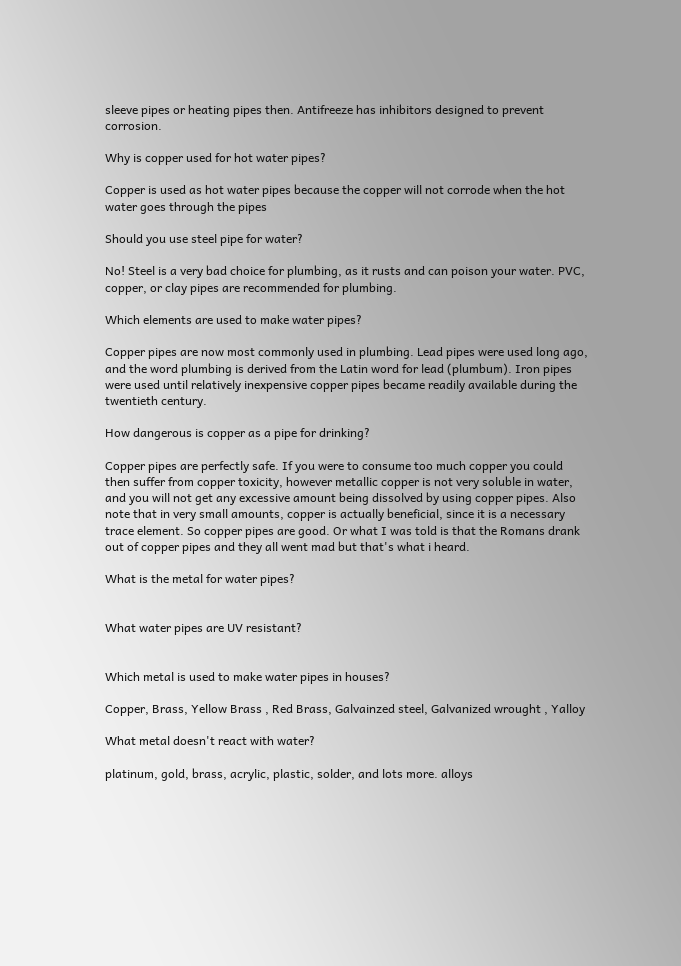sleeve pipes or heating pipes then. Antifreeze has inhibitors designed to prevent corrosion.

Why is copper used for hot water pipes?

Copper is used as hot water pipes because the copper will not corrode when the hot water goes through the pipes

Should you use steel pipe for water?

No! Steel is a very bad choice for plumbing, as it rusts and can poison your water. PVC, copper, or clay pipes are recommended for plumbing.

Which elements are used to make water pipes?

Copper pipes are now most commonly used in plumbing. Lead pipes were used long ago, and the word plumbing is derived from the Latin word for lead (plumbum). Iron pipes were used until relatively inexpensive copper pipes became readily available during the twentieth century.

How dangerous is copper as a pipe for drinking?

Copper pipes are perfectly safe. If you were to consume too much copper you could then suffer from copper toxicity, however metallic copper is not very soluble in water, and you will not get any excessive amount being dissolved by using copper pipes. Also note that in very small amounts, copper is actually beneficial, since it is a necessary trace element. So copper pipes are good. Or what I was told is that the Romans drank out of copper pipes and they all went mad but that's what i heard.

What is the metal for water pipes?


What water pipes are UV resistant?


Which metal is used to make water pipes in houses?

Copper, Brass, Yellow Brass , Red Brass, Galvainzed steel, Galvanized wrought , Yalloy

What metal doesn't react with water?

platinum, gold, brass, acrylic, plastic, solder, and lots more. alloys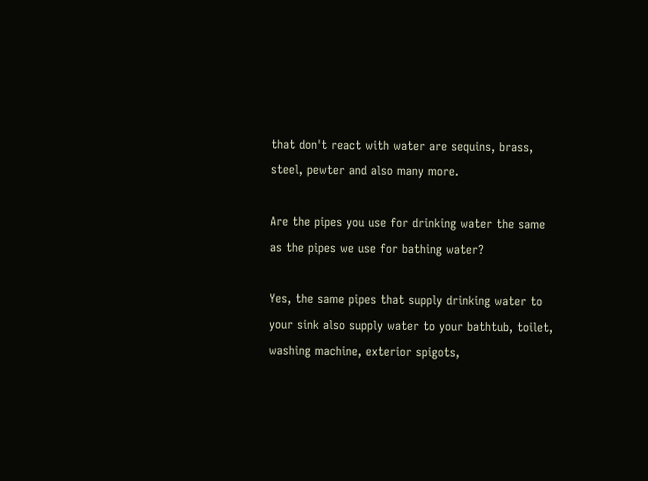that don't react with water are sequins, brass, steel, pewter and also many more.

Are the pipes you use for drinking water the same as the pipes we use for bathing water?

Yes, the same pipes that supply drinking water to your sink also supply water to your bathtub, toilet, washing machine, exterior spigots,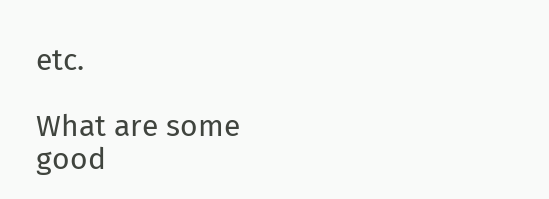etc.

What are some good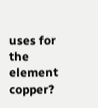uses for the element copper?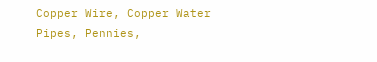Copper Wire, Copper Water Pipes, Pennies,